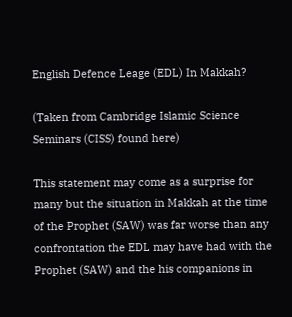English Defence Leage (EDL) In Makkah?

(Taken from Cambridge Islamic Science Seminars (CISS) found here)

This statement may come as a surprise for many but the situation in Makkah at the time of the Prophet (SAW) was far worse than any confrontation the EDL may have had with the Prophet (SAW) and the his companions in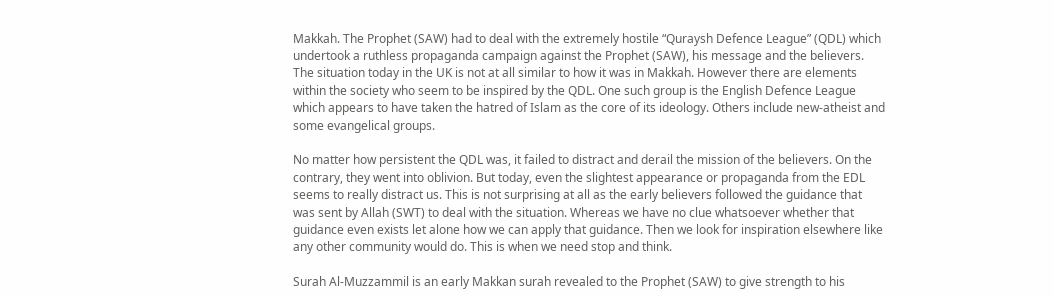Makkah. The Prophet (SAW) had to deal with the extremely hostile “Quraysh Defence League” (QDL) which undertook a ruthless propaganda campaign against the Prophet (SAW), his message and the believers. The situation today in the UK is not at all similar to how it was in Makkah. However there are elements within the society who seem to be inspired by the QDL. One such group is the English Defence League which appears to have taken the hatred of Islam as the core of its ideology. Others include new-atheist and some evangelical groups.

No matter how persistent the QDL was, it failed to distract and derail the mission of the believers. On the contrary, they went into oblivion. But today, even the slightest appearance or propaganda from the EDL seems to really distract us. This is not surprising at all as the early believers followed the guidance that was sent by Allah (SWT) to deal with the situation. Whereas we have no clue whatsoever whether that guidance even exists let alone how we can apply that guidance. Then we look for inspiration elsewhere like any other community would do. This is when we need stop and think.

Surah Al-Muzzammil is an early Makkan surah revealed to the Prophet (SAW) to give strength to his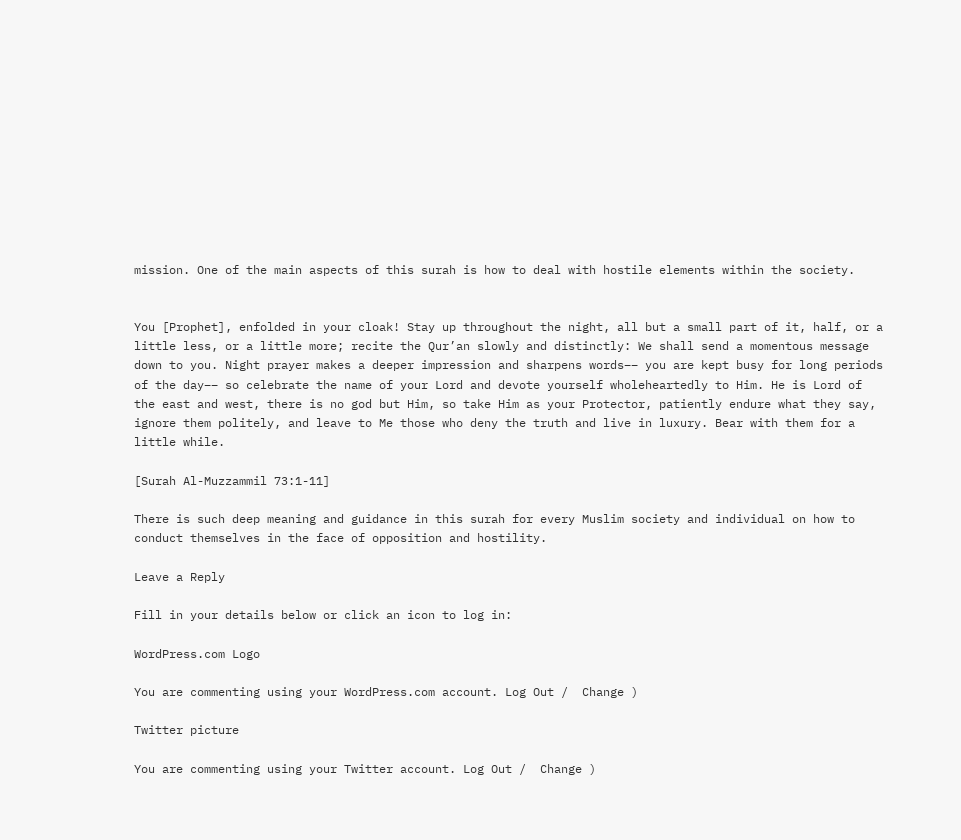mission. One of the main aspects of this surah is how to deal with hostile elements within the society.


You [Prophet], enfolded in your cloak! Stay up throughout the night, all but a small part of it, half, or a little less, or a little more; recite the Qur’an slowly and distinctly: We shall send a momentous message down to you. Night prayer makes a deeper impression and sharpens words–– you are kept busy for long periods of the day–– so celebrate the name of your Lord and devote yourself wholeheartedly to Him. He is Lord of the east and west, there is no god but Him, so take Him as your Protector, patiently endure what they say, ignore them politely, and leave to Me those who deny the truth and live in luxury. Bear with them for a little while.

[Surah Al-Muzzammil 73:1-11]

There is such deep meaning and guidance in this surah for every Muslim society and individual on how to conduct themselves in the face of opposition and hostility.

Leave a Reply

Fill in your details below or click an icon to log in:

WordPress.com Logo

You are commenting using your WordPress.com account. Log Out /  Change )

Twitter picture

You are commenting using your Twitter account. Log Out /  Change )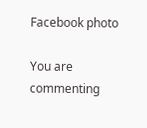Facebook photo

You are commenting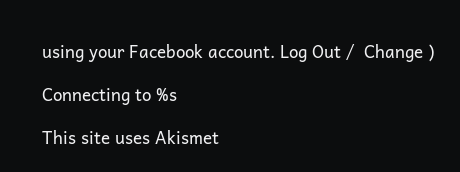using your Facebook account. Log Out /  Change )

Connecting to %s

This site uses Akismet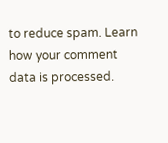to reduce spam. Learn how your comment data is processed.